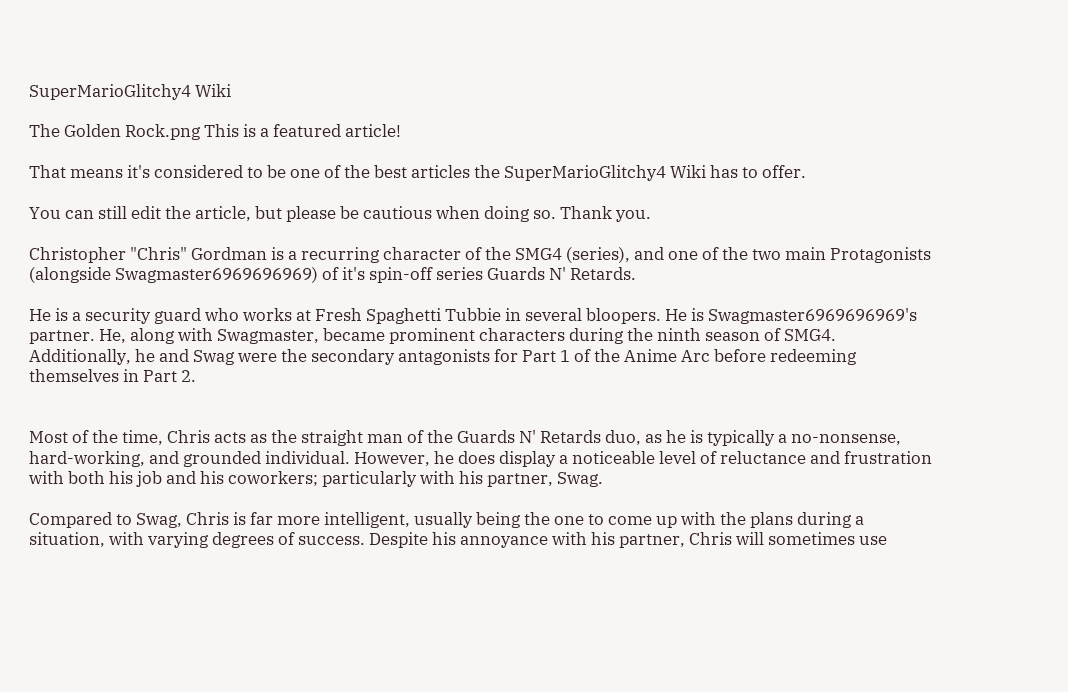SuperMarioGlitchy4 Wiki

The Golden Rock.png This is a featured article!

That means it's considered to be one of the best articles the SuperMarioGlitchy4 Wiki has to offer.

You can still edit the article, but please be cautious when doing so. Thank you.

Christopher "Chris" Gordman is a recurring character of the SMG4 (series), and one of the two main Protagonists (alongside Swagmaster6969696969) of it's spin-off series Guards N' Retards.

He is a security guard who works at Fresh Spaghetti Tubbie in several bloopers. He is Swagmaster6969696969's partner. He, along with Swagmaster, became prominent characters during the ninth season of SMG4. Additionally, he and Swag were the secondary antagonists for Part 1 of the Anime Arc before redeeming themselves in Part 2.


Most of the time, Chris acts as the straight man of the Guards N' Retards duo, as he is typically a no-nonsense, hard-working, and grounded individual. However, he does display a noticeable level of reluctance and frustration with both his job and his coworkers; particularly with his partner, Swag.

Compared to Swag, Chris is far more intelligent, usually being the one to come up with the plans during a situation, with varying degrees of success. Despite his annoyance with his partner, Chris will sometimes use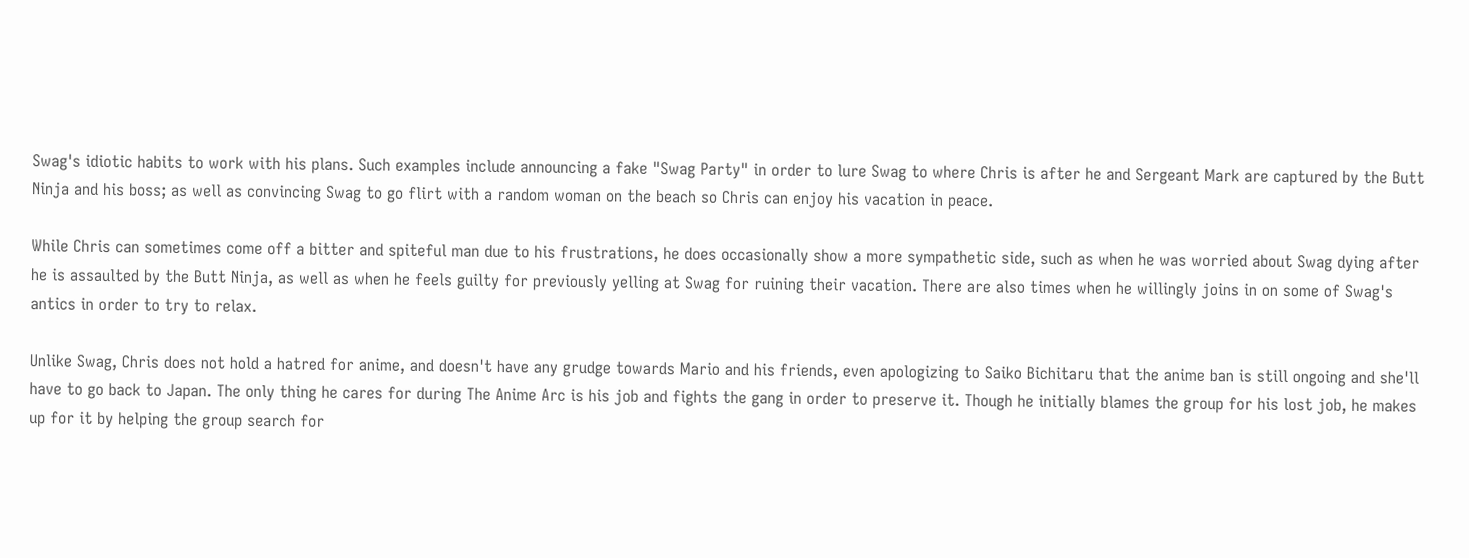Swag's idiotic habits to work with his plans. Such examples include announcing a fake "Swag Party" in order to lure Swag to where Chris is after he and Sergeant Mark are captured by the Butt Ninja and his boss; as well as convincing Swag to go flirt with a random woman on the beach so Chris can enjoy his vacation in peace.

While Chris can sometimes come off a bitter and spiteful man due to his frustrations, he does occasionally show a more sympathetic side, such as when he was worried about Swag dying after he is assaulted by the Butt Ninja, as well as when he feels guilty for previously yelling at Swag for ruining their vacation. There are also times when he willingly joins in on some of Swag's antics in order to try to relax.

Unlike Swag, Chris does not hold a hatred for anime, and doesn't have any grudge towards Mario and his friends, even apologizing to Saiko Bichitaru that the anime ban is still ongoing and she'll have to go back to Japan. The only thing he cares for during The Anime Arc is his job and fights the gang in order to preserve it. Though he initially blames the group for his lost job, he makes up for it by helping the group search for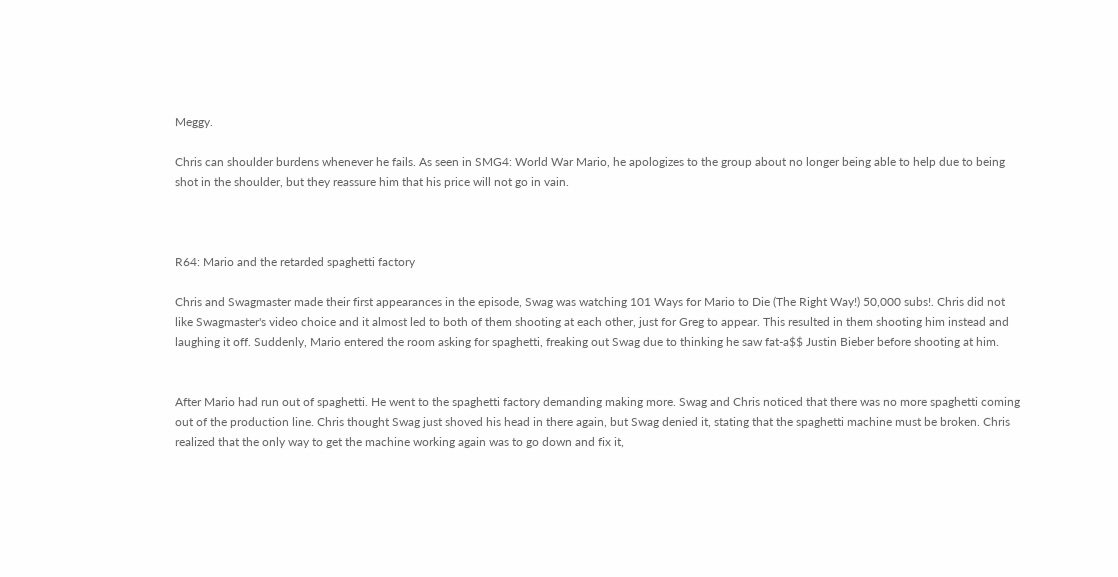Meggy.

Chris can shoulder burdens whenever he fails. As seen in SMG4: World War Mario, he apologizes to the group about no longer being able to help due to being shot in the shoulder, but they reassure him that his price will not go in vain.



R64: Mario and the retarded spaghetti factory

Chris and Swagmaster made their first appearances in the episode, Swag was watching 101 Ways for Mario to Die (The Right Way!) 50,000 subs!. Chris did not like Swagmaster's video choice and it almost led to both of them shooting at each other, just for Greg to appear. This resulted in them shooting him instead and laughing it off. Suddenly, Mario entered the room asking for spaghetti, freaking out Swag due to thinking he saw fat-a$$ Justin Bieber before shooting at him.


After Mario had run out of spaghetti. He went to the spaghetti factory demanding making more. Swag and Chris noticed that there was no more spaghetti coming out of the production line. Chris thought Swag just shoved his head in there again, but Swag denied it, stating that the spaghetti machine must be broken. Chris realized that the only way to get the machine working again was to go down and fix it,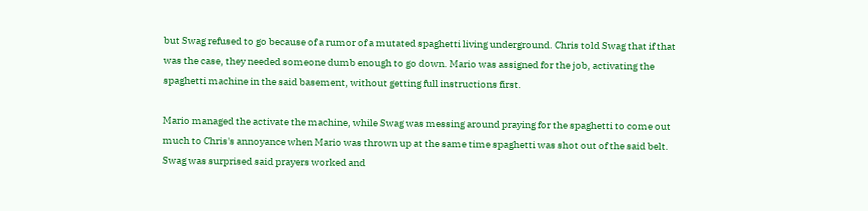but Swag refused to go because of a rumor of a mutated spaghetti living underground. Chris told Swag that if that was the case, they needed someone dumb enough to go down. Mario was assigned for the job, activating the spaghetti machine in the said basement, without getting full instructions first.

Mario managed the activate the machine, while Swag was messing around praying for the spaghetti to come out much to Chris's annoyance when Mario was thrown up at the same time spaghetti was shot out of the said belt. Swag was surprised said prayers worked and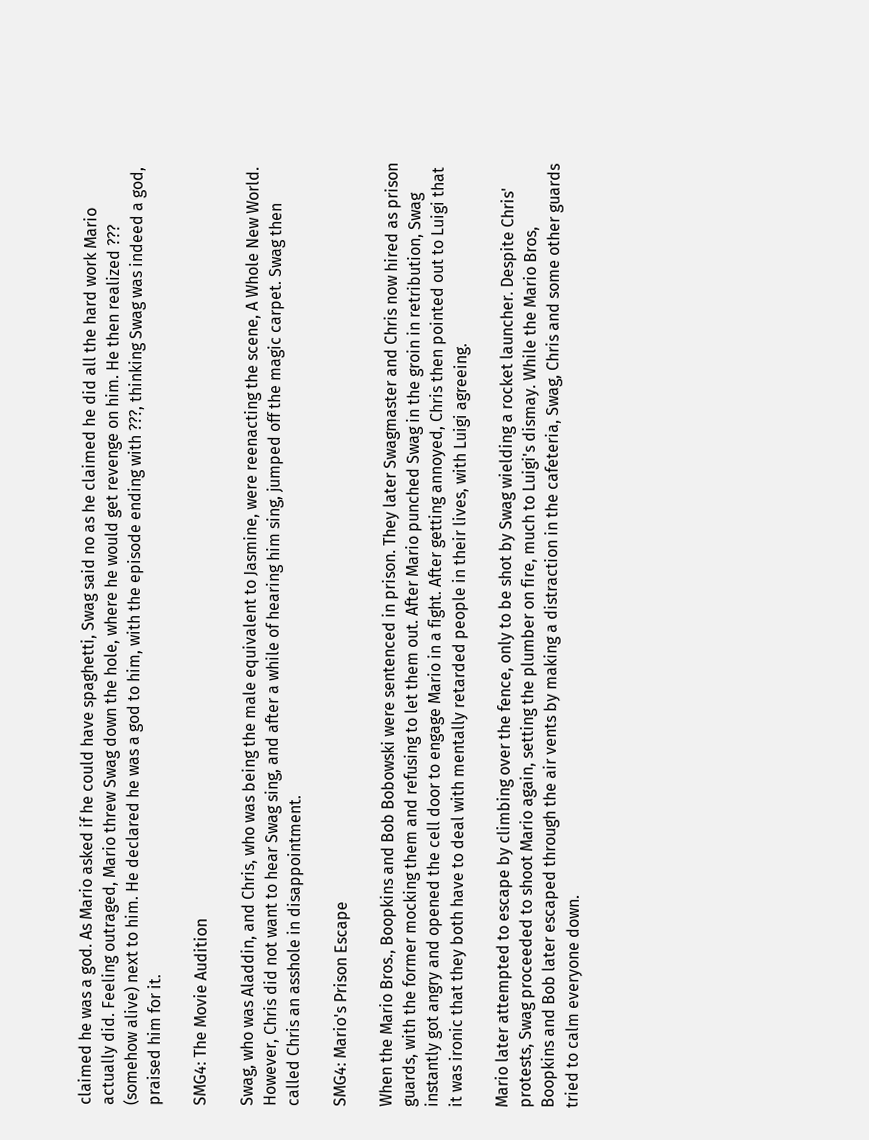claimed he was a god. As Mario asked if he could have spaghetti, Swag said no as he claimed he did all the hard work Mario actually did. Feeling outraged, Mario threw Swag down the hole, where he would get revenge on him. He then realized ??? (somehow alive) next to him. He declared he was a god to him, with the episode ending with ???, thinking Swag was indeed a god, praised him for it.

SMG4: The Movie Audition

Swag, who was Aladdin, and Chris, who was being the male equivalent to Jasmine, were reenacting the scene, A Whole New World. However, Chris did not want to hear Swag sing, and after a while of hearing him sing, jumped off the magic carpet. Swag then called Chris an asshole in disappointment.

SMG4: Mario's Prison Escape

When the Mario Bros., Boopkins and Bob Bobowski were sentenced in prison. They later Swagmaster and Chris now hired as prison guards, with the former mocking them and refusing to let them out. After Mario punched Swag in the groin in retribution, Swag instantly got angry and opened the cell door to engage Mario in a fight. After getting annoyed, Chris then pointed out to Luigi that it was ironic that they both have to deal with mentally retarded people in their lives, with Luigi agreeing.

Mario later attempted to escape by climbing over the fence, only to be shot by Swag wielding a rocket launcher. Despite Chris' protests, Swag proceeded to shoot Mario again, setting the plumber on fire, much to Luigi's dismay. While the Mario Bros, Boopkins and Bob later escaped through the air vents by making a distraction in the cafeteria, Swag, Chris and some other guards tried to calm everyone down.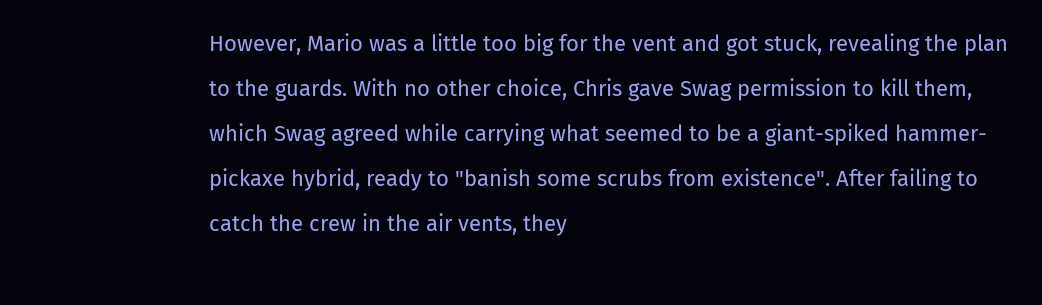However, Mario was a little too big for the vent and got stuck, revealing the plan to the guards. With no other choice, Chris gave Swag permission to kill them, which Swag agreed while carrying what seemed to be a giant-spiked hammer-pickaxe hybrid, ready to "banish some scrubs from existence". After failing to catch the crew in the air vents, they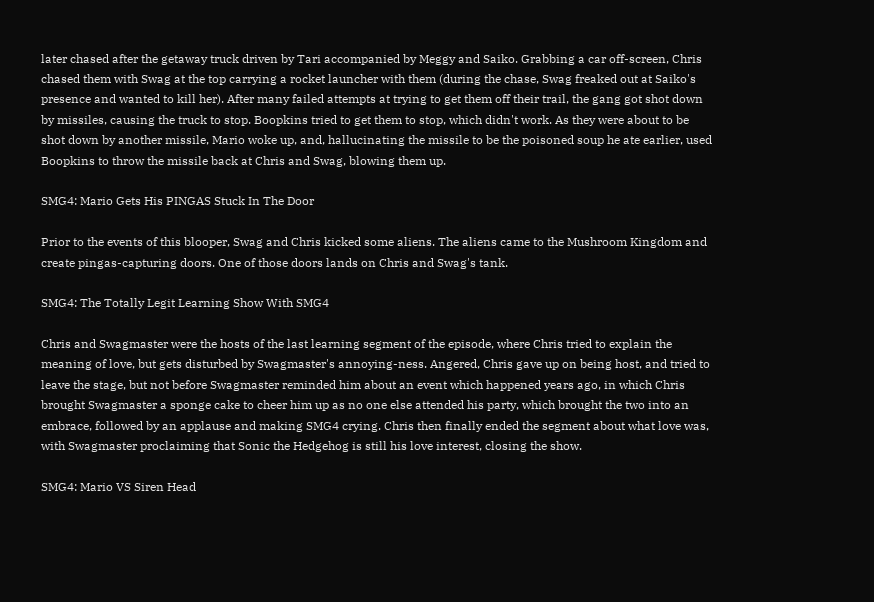later chased after the getaway truck driven by Tari accompanied by Meggy and Saiko. Grabbing a car off-screen, Chris chased them with Swag at the top carrying a rocket launcher with them (during the chase, Swag freaked out at Saiko's presence and wanted to kill her). After many failed attempts at trying to get them off their trail, the gang got shot down by missiles, causing the truck to stop. Boopkins tried to get them to stop, which didn't work. As they were about to be shot down by another missile, Mario woke up, and, hallucinating the missile to be the poisoned soup he ate earlier, used Boopkins to throw the missile back at Chris and Swag, blowing them up.

SMG4: Mario Gets His PINGAS Stuck In The Door

Prior to the events of this blooper, Swag and Chris kicked some aliens. The aliens came to the Mushroom Kingdom and create pingas-capturing doors. One of those doors lands on Chris and Swag's tank.

SMG4: The Totally Legit Learning Show With SMG4

Chris and Swagmaster were the hosts of the last learning segment of the episode, where Chris tried to explain the meaning of love, but gets disturbed by Swagmaster's annoying-ness. Angered, Chris gave up on being host, and tried to leave the stage, but not before Swagmaster reminded him about an event which happened years ago, in which Chris brought Swagmaster a sponge cake to cheer him up as no one else attended his party, which brought the two into an embrace, followed by an applause and making SMG4 crying. Chris then finally ended the segment about what love was, with Swagmaster proclaiming that Sonic the Hedgehog is still his love interest, closing the show.

SMG4: Mario VS Siren Head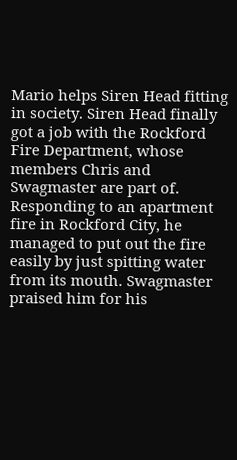Mario helps Siren Head fitting in society. Siren Head finally got a job with the Rockford Fire Department, whose members Chris and Swagmaster are part of. Responding to an apartment fire in Rockford City, he managed to put out the fire easily by just spitting water from its mouth. Swagmaster praised him for his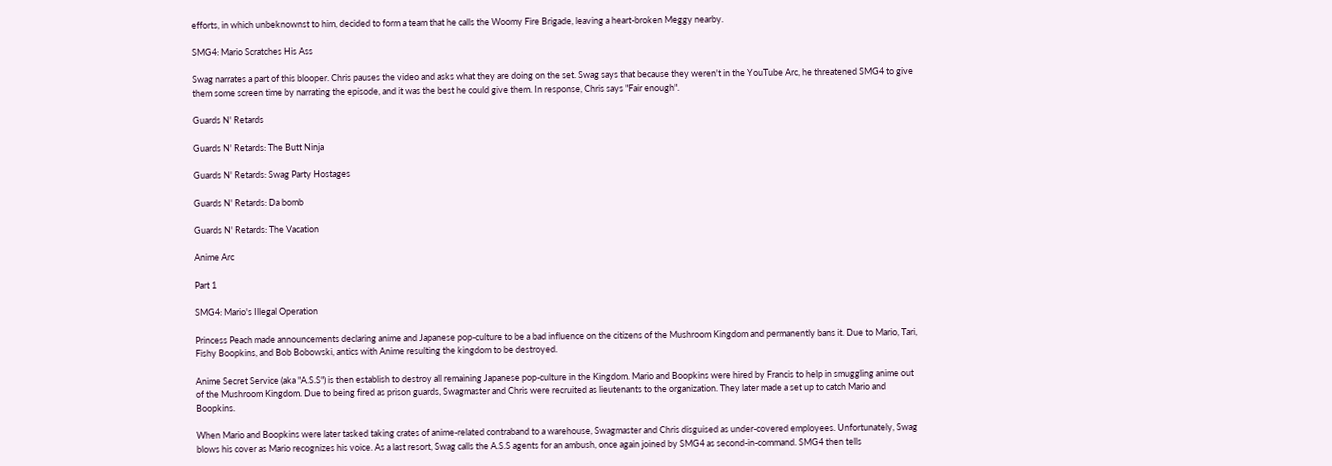efforts, in which unbeknownst to him, decided to form a team that he calls the Woomy Fire Brigade, leaving a heart-broken Meggy nearby.

SMG4: Mario Scratches His Ass

Swag narrates a part of this blooper. Chris pauses the video and asks what they are doing on the set. Swag says that because they weren't in the YouTube Arc, he threatened SMG4 to give them some screen time by narrating the episode, and it was the best he could give them. In response, Chris says "Fair enough".

Guards N' Retards

Guards N' Retards: The Butt Ninja

Guards N' Retards: Swag Party Hostages

Guards N' Retards: Da bomb

Guards N' Retards: The Vacation

Anime Arc

Part 1

SMG4: Mario's Illegal Operation

Princess Peach made announcements declaring anime and Japanese pop-culture to be a bad influence on the citizens of the Mushroom Kingdom and permanently bans it. Due to Mario, Tari, Fishy Boopkins, and Bob Bobowski, antics with Anime resulting the kingdom to be destroyed.

Anime Secret Service (aka "A.S.S") is then establish to destroy all remaining Japanese pop-culture in the Kingdom. Mario and Boopkins were hired by Francis to help in smuggling anime out of the Mushroom Kingdom. Due to being fired as prison guards, Swagmaster and Chris were recruited as lieutenants to the organization. They later made a set up to catch Mario and Boopkins.

When Mario and Boopkins were later tasked taking crates of anime-related contraband to a warehouse, Swagmaster and Chris disguised as under-covered employees. Unfortunately, Swag blows his cover as Mario recognizes his voice. As a last resort, Swag calls the A.S.S agents for an ambush, once again joined by SMG4 as second-in-command. SMG4 then tells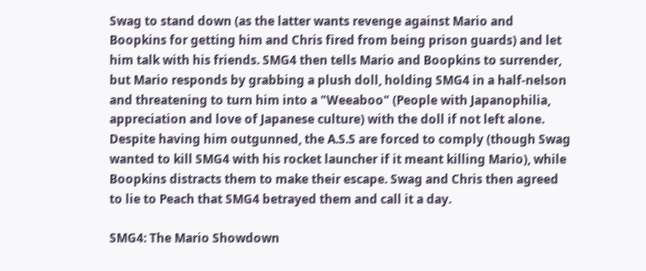Swag to stand down (as the latter wants revenge against Mario and Boopkins for getting him and Chris fired from being prison guards) and let him talk with his friends. SMG4 then tells Mario and Boopkins to surrender, but Mario responds by grabbing a plush doll, holding SMG4 in a half-nelson and threatening to turn him into a "Weeaboo" (People with Japanophilia, appreciation and love of Japanese culture) with the doll if not left alone. Despite having him outgunned, the A.S.S are forced to comply (though Swag wanted to kill SMG4 with his rocket launcher if it meant killing Mario), while Boopkins distracts them to make their escape. Swag and Chris then agreed to lie to Peach that SMG4 betrayed them and call it a day.

SMG4: The Mario Showdown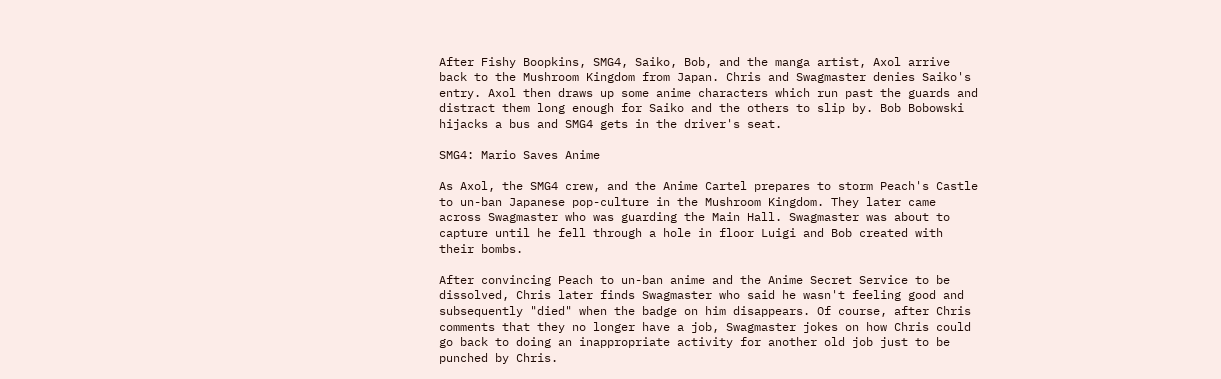After Fishy Boopkins, SMG4, Saiko, Bob, and the manga artist, Axol arrive back to the Mushroom Kingdom from Japan. Chris and Swagmaster denies Saiko's entry. Axol then draws up some anime characters which run past the guards and distract them long enough for Saiko and the others to slip by. Bob Bobowski hijacks a bus and SMG4 gets in the driver's seat.

SMG4: Mario Saves Anime

As Axol, the SMG4 crew, and the Anime Cartel prepares to storm Peach's Castle to un-ban Japanese pop-culture in the Mushroom Kingdom. They later came across Swagmaster who was guarding the Main Hall. Swagmaster was about to capture until he fell through a hole in floor Luigi and Bob created with their bombs.

After convincing Peach to un-ban anime and the Anime Secret Service to be dissolved, Chris later finds Swagmaster who said he wasn't feeling good and subsequently "died" when the badge on him disappears. Of course, after Chris comments that they no longer have a job, Swagmaster jokes on how Chris could go back to doing an inappropriate activity for another old job just to be punched by Chris.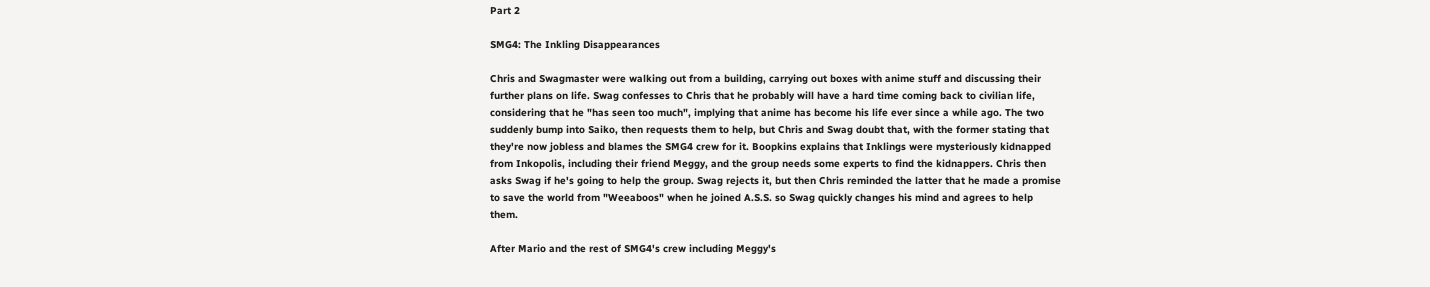Part 2

SMG4: The Inkling Disappearances

Chris and Swagmaster were walking out from a building, carrying out boxes with anime stuff and discussing their further plans on life. Swag confesses to Chris that he probably will have a hard time coming back to civilian life, considering that he "has seen too much", implying that anime has become his life ever since a while ago. The two suddenly bump into Saiko, then requests them to help, but Chris and Swag doubt that, with the former stating that they're now jobless and blames the SMG4 crew for it. Boopkins explains that Inklings were mysteriously kidnapped from Inkopolis, including their friend Meggy, and the group needs some experts to find the kidnappers. Chris then asks Swag if he's going to help the group. Swag rejects it, but then Chris reminded the latter that he made a promise to save the world from "Weeaboos" when he joined A.S.S. so Swag quickly changes his mind and agrees to help them.

After Mario and the rest of SMG4's crew including Meggy's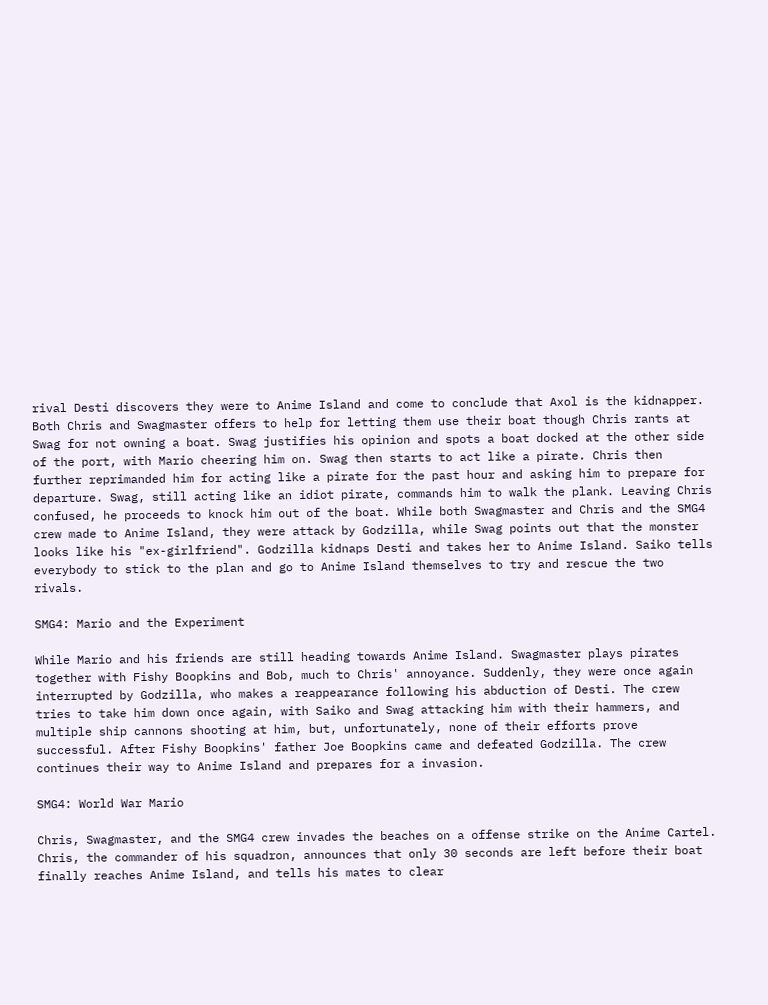rival Desti discovers they were to Anime Island and come to conclude that Axol is the kidnapper. Both Chris and Swagmaster offers to help for letting them use their boat though Chris rants at Swag for not owning a boat. Swag justifies his opinion and spots a boat docked at the other side of the port, with Mario cheering him on. Swag then starts to act like a pirate. Chris then further reprimanded him for acting like a pirate for the past hour and asking him to prepare for departure. Swag, still acting like an idiot pirate, commands him to walk the plank. Leaving Chris confused, he proceeds to knock him out of the boat. While both Swagmaster and Chris and the SMG4 crew made to Anime Island, they were attack by Godzilla, while Swag points out that the monster looks like his "ex-girlfriend". Godzilla kidnaps Desti and takes her to Anime Island. Saiko tells everybody to stick to the plan and go to Anime Island themselves to try and rescue the two rivals.

SMG4: Mario and the Experiment

While Mario and his friends are still heading towards Anime Island. Swagmaster plays pirates together with Fishy Boopkins and Bob, much to Chris' annoyance. Suddenly, they were once again interrupted by Godzilla, who makes a reappearance following his abduction of Desti. The crew tries to take him down once again, with Saiko and Swag attacking him with their hammers, and multiple ship cannons shooting at him, but, unfortunately, none of their efforts prove successful. After Fishy Boopkins' father Joe Boopkins came and defeated Godzilla. The crew continues their way to Anime Island and prepares for a invasion.

SMG4: World War Mario

Chris, Swagmaster, and the SMG4 crew invades the beaches on a offense strike on the Anime Cartel. Chris, the commander of his squadron, announces that only 30 seconds are left before their boat finally reaches Anime Island, and tells his mates to clear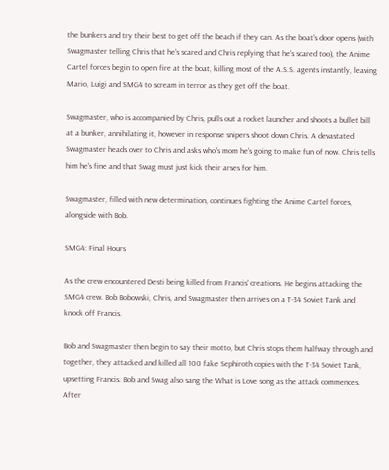the bunkers and try their best to get off the beach if they can. As the boat's door opens (with Swagmaster telling Chris that he's scared and Chris replying that he's scared too), the Anime Cartel forces begin to open fire at the boat, killing most of the A.S.S. agents instantly, leaving Mario, Luigi and SMG4 to scream in terror as they get off the boat.

Swagmaster, who is accompanied by Chris, pulls out a rocket launcher and shoots a bullet bill at a bunker, annihilating it, however in response snipers shoot down Chris. A devastated Swagmaster heads over to Chris and asks who's mom he's going to make fun of now. Chris tells him he's fine and that Swag must just kick their arses for him.

Swagmaster, filled with new determination, continues fighting the Anime Cartel forces, alongside with Bob.

SMG4: Final Hours

As the crew encountered Desti being killed from Francis' creations. He begins attacking the SMG4 crew. Bob Bobowski, Chris, and Swagmaster then arrives on a T-34 Soviet Tank and knock off Francis.

Bob and Swagmaster then begin to say their motto, but Chris stops them halfway through and together, they attacked and killed all 100 fake Sephiroth copies with the T-34 Soviet Tank, upsetting Francis. Bob and Swag also sang the What is Love song as the attack commences. After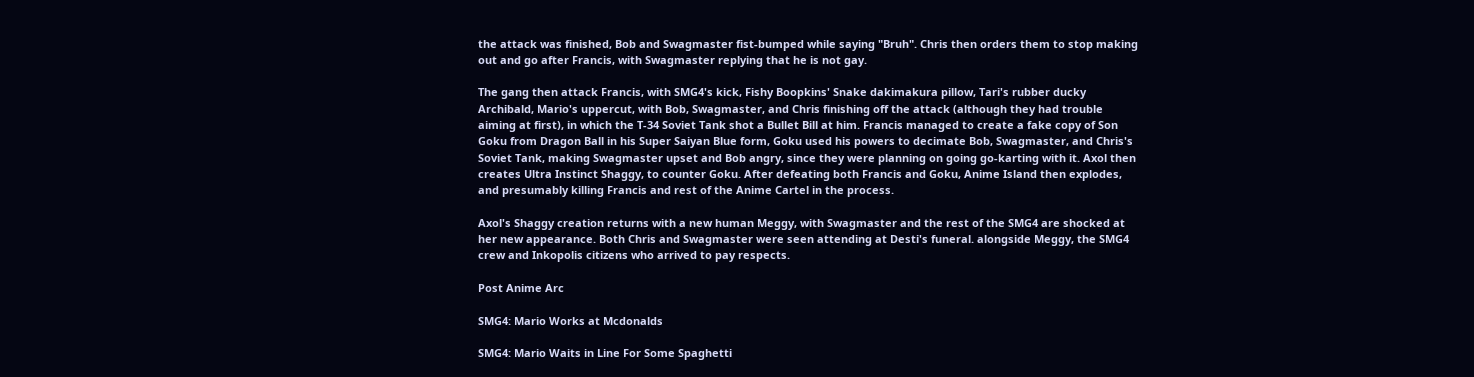the attack was finished, Bob and Swagmaster fist-bumped while saying "Bruh". Chris then orders them to stop making out and go after Francis, with Swagmaster replying that he is not gay.

The gang then attack Francis, with SMG4's kick, Fishy Boopkins' Snake dakimakura pillow, Tari's rubber ducky Archibald, Mario's uppercut, with Bob, Swagmaster, and Chris finishing off the attack (although they had trouble aiming at first), in which the T-34 Soviet Tank shot a Bullet Bill at him. Francis managed to create a fake copy of Son Goku from Dragon Ball in his Super Saiyan Blue form, Goku used his powers to decimate Bob, Swagmaster, and Chris's Soviet Tank, making Swagmaster upset and Bob angry, since they were planning on going go-karting with it. Axol then creates Ultra Instinct Shaggy, to counter Goku. After defeating both Francis and Goku, Anime Island then explodes, and presumably killing Francis and rest of the Anime Cartel in the process.

Axol's Shaggy creation returns with a new human Meggy, with Swagmaster and the rest of the SMG4 are shocked at her new appearance. Both Chris and Swagmaster were seen attending at Desti's funeral. alongside Meggy, the SMG4 crew and Inkopolis citizens who arrived to pay respects.

Post Anime Arc

SMG4: Mario Works at Mcdonalds

SMG4: Mario Waits in Line For Some Spaghetti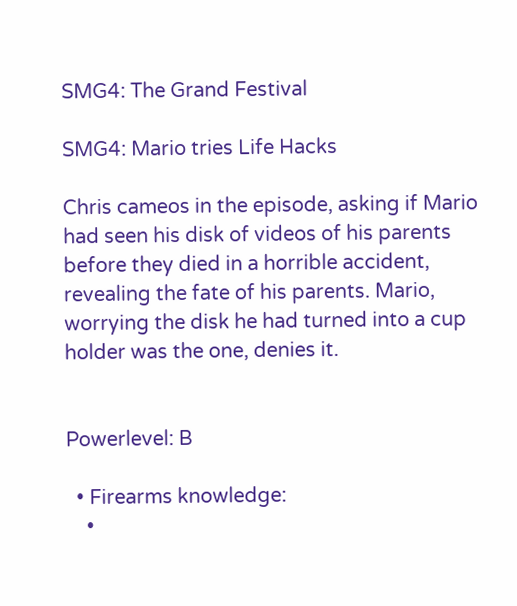SMG4: The Grand Festival

SMG4: Mario tries Life Hacks

Chris cameos in the episode, asking if Mario had seen his disk of videos of his parents before they died in a horrible accident, revealing the fate of his parents. Mario, worrying the disk he had turned into a cup holder was the one, denies it.


Powerlevel: B

  • Firearms knowledge:
    •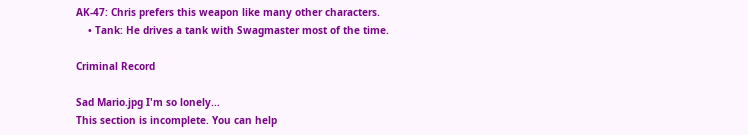AK-47: Chris prefers this weapon like many other characters.
    • Tank: He drives a tank with Swagmaster most of the time.

Criminal Record

Sad Mario.jpg I'm so lonely...
This section is incomplete. You can help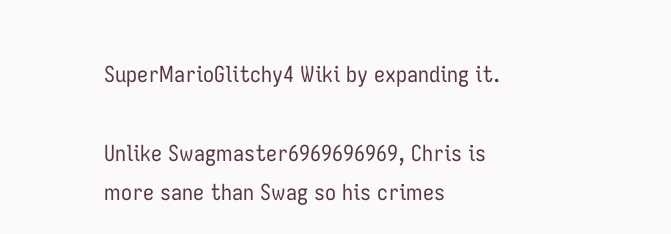SuperMarioGlitchy4 Wiki by expanding it.

Unlike Swagmaster6969696969, Chris is more sane than Swag so his crimes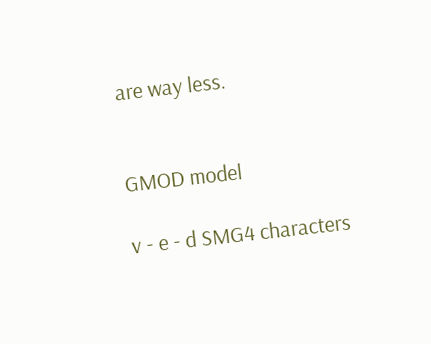are way less.


GMOD model

v - e - d SMG4 characters